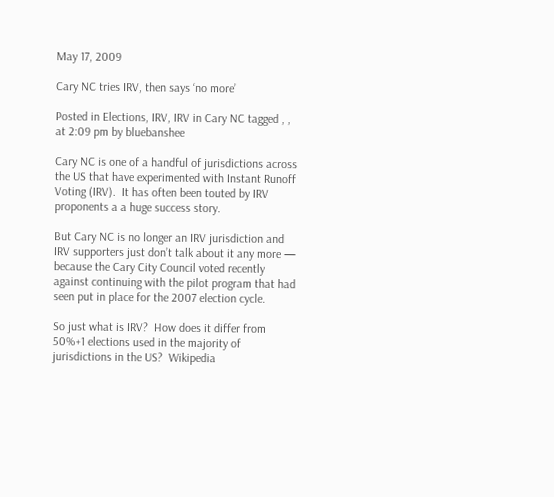May 17, 2009

Cary NC tries IRV, then says ‘no more’

Posted in Elections, IRV, IRV in Cary NC tagged , , at 2:09 pm by bluebanshee

Cary NC is one of a handful of jurisdictions across the US that have experimented with Instant Runoff Voting (IRV).  It has often been touted by IRV proponents a a huge success story.

But Cary NC is no longer an IRV jurisdiction and IRV supporters just don’t talk about it any more — because the Cary City Council voted recently against continuing with the pilot program that had seen put in place for the 2007 election cycle.

So just what is IRV?  How does it differ from 50%+1 elections used in the majority of jurisdictions in the US?  Wikipedia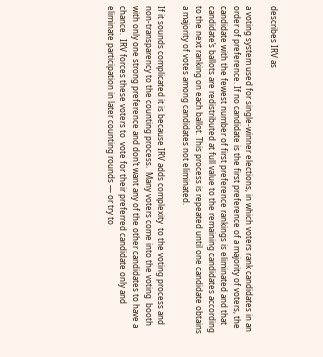describes IRV as

a voting system used for single-winner elections, in which voters rank candidates in an order of preference. If no candidate is the first preference of a majority of voters, the candidate with the fewest number of first preference rankings is eliminated and that candidate’s ballots are redistributed at full value to the remaining candidates according to the next ranking on each ballot. This process is repeated until one candidate obtains a majority of votes among candidates not eliminated.

If it sounds complicated it is because IRV adds complexity  to the voting process and non-transparency to the counting process.  Many voters come into the voting  booth with only one strong preference and don’t want any of the other candidates to have a chance.  IRV forces these voters to  vote for their preferred candidate only and eliminate participation in later counting rounds — or try to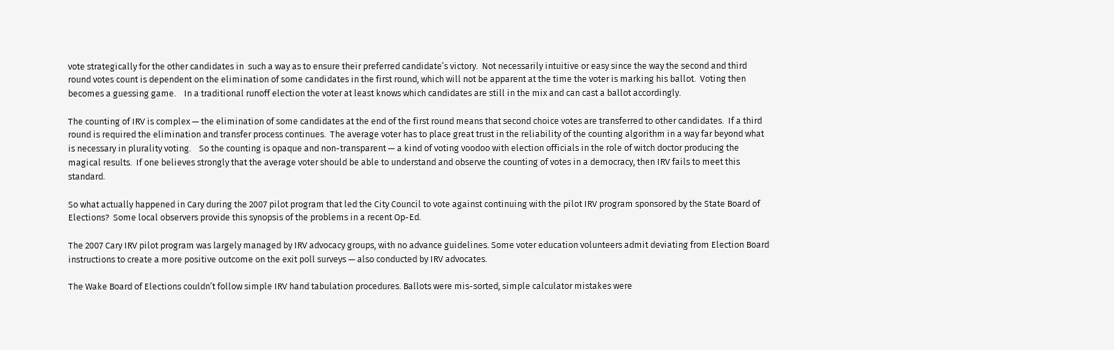vote strategically for the other candidates in  such a way as to ensure their preferred candidate’s victory.  Not necessarily intuitive or easy since the way the second and third round votes count is dependent on the elimination of some candidates in the first round, which will not be apparent at the time the voter is marking his ballot.  Voting then  becomes a guessing game.    In a traditional runoff election the voter at least knows which candidates are still in the mix and can cast a ballot accordingly.

The counting of IRV is complex — the elimination of some candidates at the end of the first round means that second choice votes are transferred to other candidates.  If a third round is required the elimination and transfer process continues.  The average voter has to place great trust in the reliability of the counting algorithm in a way far beyond what is necessary in plurality voting.    So the counting is opaque and non-transparent — a kind of voting voodoo with election officials in the role of witch doctor producing the magical results.  If one believes strongly that the average voter should be able to understand and observe the counting of votes in a democracy, then IRV fails to meet this standard.

So what actually happened in Cary during the 2007 pilot program that led the City Council to vote against continuing with the pilot IRV program sponsored by the State Board of Elections?  Some local observers provide this synopsis of the problems in a recent Op-Ed.

The 2007 Cary IRV pilot program was largely managed by IRV advocacy groups, with no advance guidelines. Some voter education volunteers admit deviating from Election Board instructions to create a more positive outcome on the exit poll surveys — also conducted by IRV advocates.

The Wake Board of Elections couldn’t follow simple IRV hand tabulation procedures. Ballots were mis-sorted, simple calculator mistakes were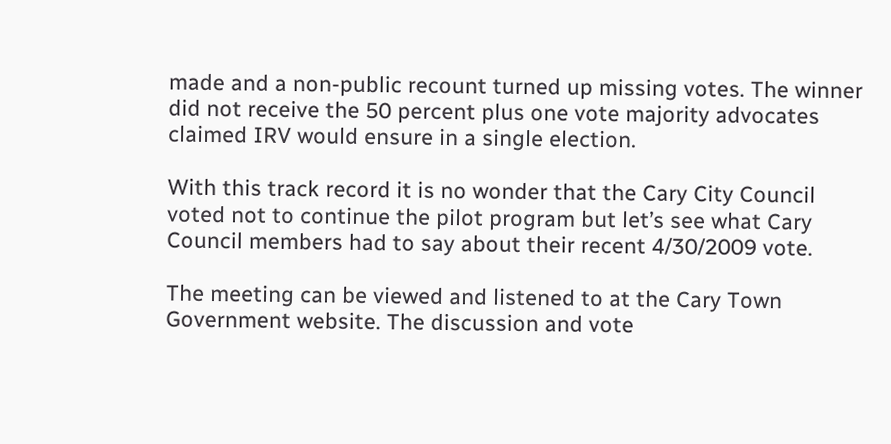made and a non-public recount turned up missing votes. The winner did not receive the 50 percent plus one vote majority advocates claimed IRV would ensure in a single election.

With this track record it is no wonder that the Cary City Council voted not to continue the pilot program but let’s see what Cary Council members had to say about their recent 4/30/2009 vote.

The meeting can be viewed and listened to at the Cary Town Government website. The discussion and vote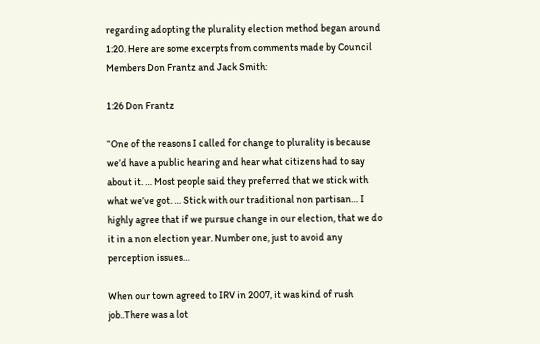regarding adopting the plurality election method began around 1:20. Here are some excerpts from comments made by Council Members Don Frantz and Jack Smith:

1:26 Don Frantz

“One of the reasons I called for change to plurality is because we’d have a public hearing and hear what citizens had to say about it. … Most people said they preferred that we stick with what we’ve got. … Stick with our traditional non partisan… I highly agree that if we pursue change in our election, that we do it in a non election year. Number one, just to avoid any perception issues…

When our town agreed to IRV in 2007, it was kind of rush job..There was a lot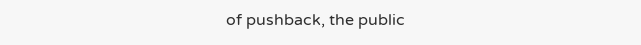of pushback, the public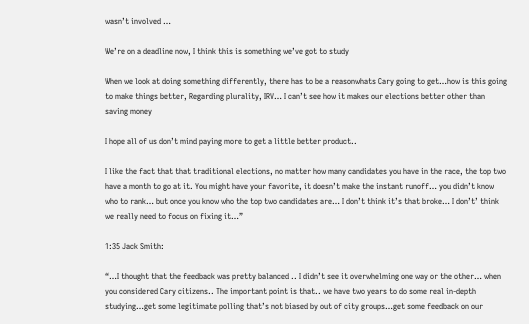wasn’t involved …

We’re on a deadline now, I think this is something we’ve got to study

When we look at doing something differently, there has to be a reasonwhats Cary going to get…how is this going to make things better, Regarding plurality, IRV… I can’t see how it makes our elections better other than saving money

I hope all of us don’t mind paying more to get a little better product..

I like the fact that that traditional elections, no matter how many candidates you have in the race, the top two have a month to go at it. You might have your favorite, it doesn’t make the instant runoff… you didn’t know who to rank… but once you know who the top two candidates are… I don’t think it’s that broke… I don’t’ think we really need to focus on fixing it…”

1:35 Jack Smith:

“…I thought that the feedback was pretty balanced .. I didn’t see it overwhelming one way or the other… when you considered Cary citizens.. The important point is that.. we have two years to do some real in-depth studying…get some legitimate polling that’s not biased by out of city groups…get some feedback on our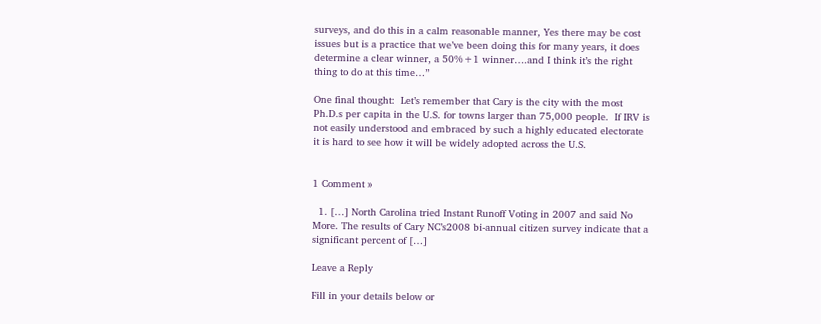surveys, and do this in a calm reasonable manner, Yes there may be cost issues but is a practice that we’ve been doing this for many years, it does determine a clear winner, a 50%+1 winner….and I think it’s the right thing to do at this time…”

One final thought:  Let’s remember that Cary is the city with the most Ph.D.s per capita in the U.S. for towns larger than 75,000 people.  If IRV is not easily understood and embraced by such a highly educated electorate it is hard to see how it will be widely adopted across the U.S.


1 Comment »

  1. […] North Carolina tried Instant Runoff Voting in 2007 and said No More. The results of Cary NC’s2008 bi-annual citizen survey indicate that a significant percent of […]

Leave a Reply

Fill in your details below or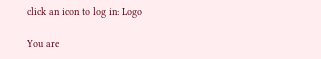click an icon to log in: Logo

You are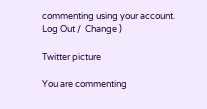commenting using your account. Log Out /  Change )

Twitter picture

You are commenting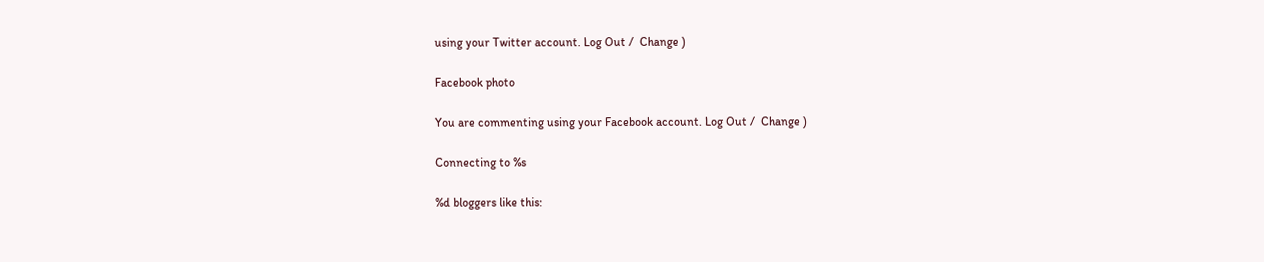using your Twitter account. Log Out /  Change )

Facebook photo

You are commenting using your Facebook account. Log Out /  Change )

Connecting to %s

%d bloggers like this: